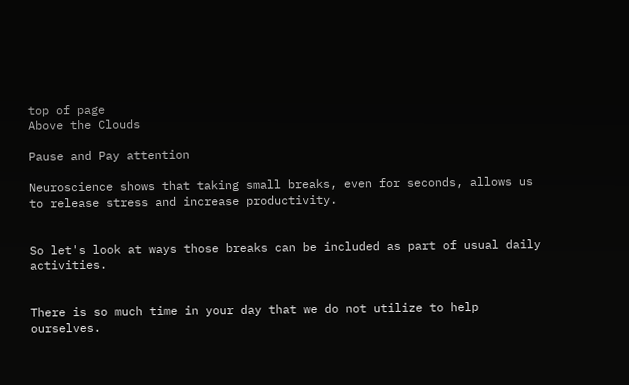top of page
Above the Clouds

Pause and Pay attention

Neuroscience shows that taking small breaks, even for seconds, allows us to release stress and increase productivity.


So let's look at ways those breaks can be included as part of usual daily activities.


There is so much time in your day that we do not utilize to help ourselves.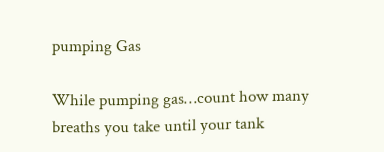pumping Gas

While pumping gas…count how many breaths you take until your tank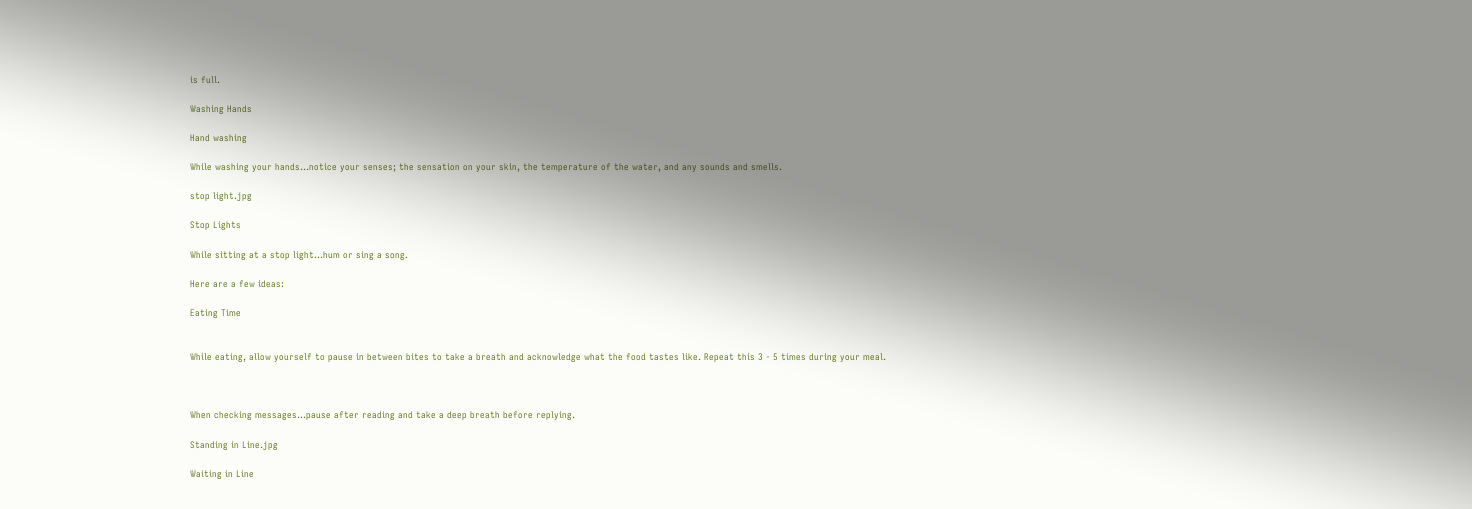is full.

Washing Hands

Hand washing

While washing your hands…notice your senses; the sensation on your skin, the temperature of the water, and any sounds and smells.

stop light.jpg

Stop Lights

While sitting at a stop light…hum or sing a song.

Here are a few ideas:

Eating Time


While eating, allow yourself to pause in between bites to take a breath and acknowledge what the food tastes like. Repeat this 3 - 5 times during your meal.



When checking messages…pause after reading and take a deep breath before replying.

Standing in Line.jpg

Waiting in Line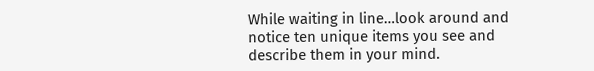While waiting in line…look around and notice ten unique items you see and describe them in your mind.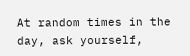At random times in the day, ask yourself,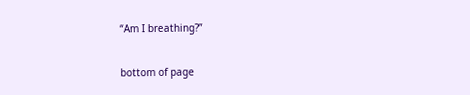“Am I breathing?”

bottom of page